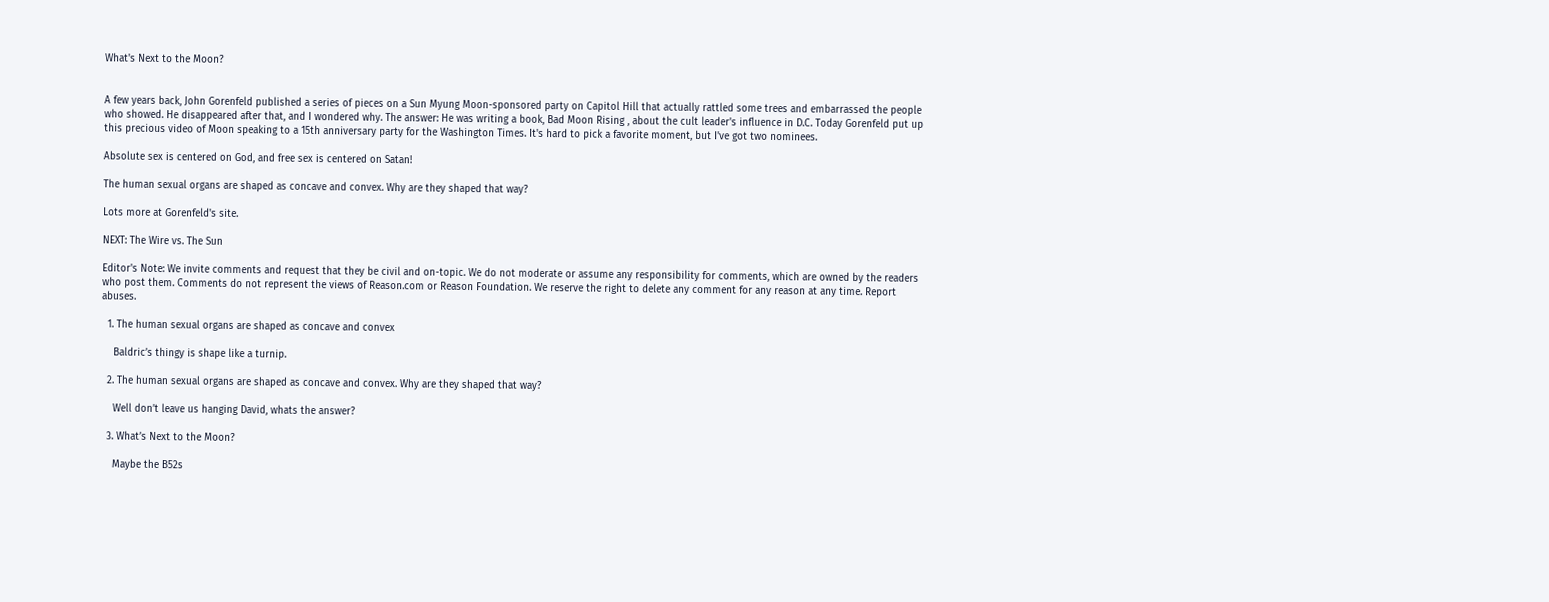What's Next to the Moon?


A few years back, John Gorenfeld published a series of pieces on a Sun Myung Moon-sponsored party on Capitol Hill that actually rattled some trees and embarrassed the people who showed. He disappeared after that, and I wondered why. The answer: He was writing a book, Bad Moon Rising , about the cult leader's influence in D.C. Today Gorenfeld put up this precious video of Moon speaking to a 15th anniversary party for the Washington Times. It's hard to pick a favorite moment, but I've got two nominees.

Absolute sex is centered on God, and free sex is centered on Satan!

The human sexual organs are shaped as concave and convex. Why are they shaped that way?

Lots more at Gorenfeld's site.

NEXT: The Wire vs. The Sun

Editor's Note: We invite comments and request that they be civil and on-topic. We do not moderate or assume any responsibility for comments, which are owned by the readers who post them. Comments do not represent the views of Reason.com or Reason Foundation. We reserve the right to delete any comment for any reason at any time. Report abuses.

  1. The human sexual organs are shaped as concave and convex

    Baldric’s thingy is shape like a turnip.

  2. The human sexual organs are shaped as concave and convex. Why are they shaped that way?

    Well don’t leave us hanging David, whats the answer?

  3. What’s Next to the Moon?

    Maybe the B52s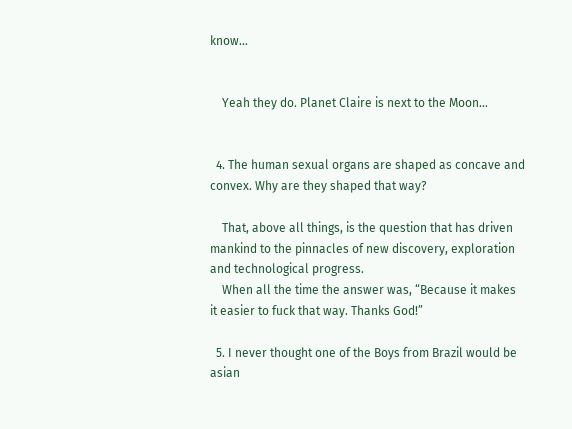know…


    Yeah they do. Planet Claire is next to the Moon…


  4. The human sexual organs are shaped as concave and convex. Why are they shaped that way?

    That, above all things, is the question that has driven mankind to the pinnacles of new discovery, exploration and technological progress.
    When all the time the answer was, “Because it makes it easier to fuck that way. Thanks God!”

  5. I never thought one of the Boys from Brazil would be asian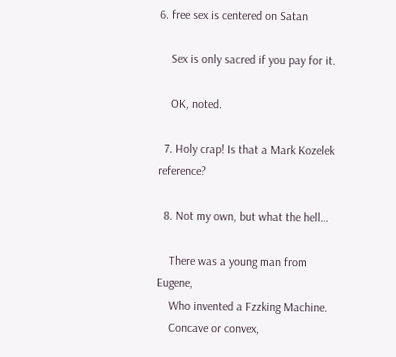6. free sex is centered on Satan

    Sex is only sacred if you pay for it.

    OK, noted.

  7. Holy crap! Is that a Mark Kozelek reference?

  8. Not my own, but what the hell…

    There was a young man from Eugene,
    Who invented a Fzzking Machine.
    Concave or convex,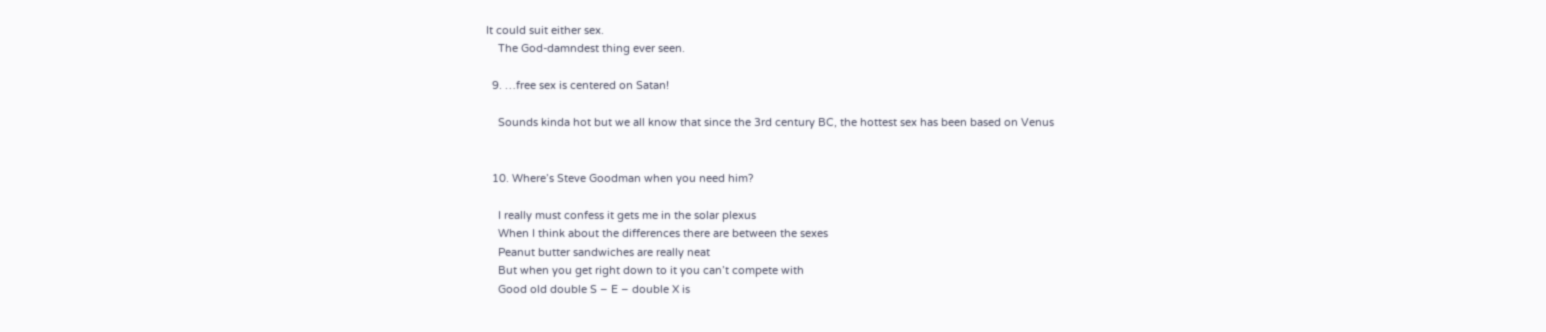It could suit either sex.
    The God-damndest thing ever seen.

  9. …free sex is centered on Satan!

    Sounds kinda hot but we all know that since the 3rd century BC, the hottest sex has been based on Venus


  10. Where’s Steve Goodman when you need him?

    I really must confess it gets me in the solar plexus
    When I think about the differences there are between the sexes
    Peanut butter sandwiches are really neat
    But when you get right down to it you can’t compete with
    Good old double S – E – double X is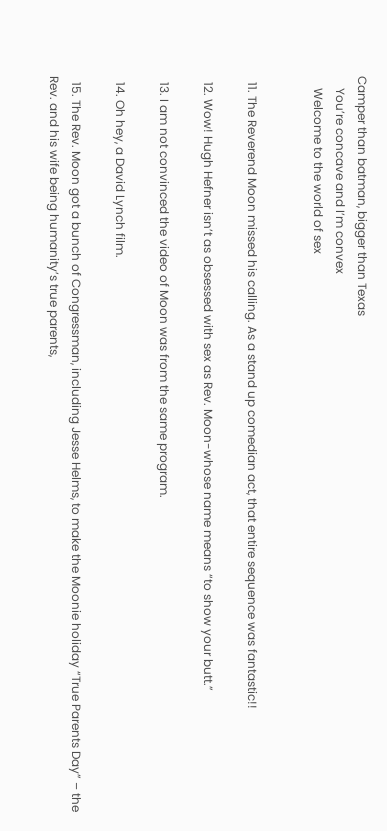Camper than batman, bigger than Texas
    You’re concave and I’m convex
    Welcome to the world of sex


  11. The Reverend Moon missed his calling. As a stand up comedian act, that entire sequence was fantastic!!

  12. Wow! Hugh Hefner isn’t as obsessed with sex as Rev. Moon-whose name means “to show your butt.”

  13. I am not convinced the video of Moon was from the same program.

  14. Oh hey, a David Lynch film.

  15. The Rev. Moon got a bunch of Congressman, including Jesse Helms, to make the Moonie holiday “True Parents Day” – the Rev. and his wife being humanity’s true parents,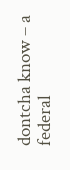dontcha know – a federal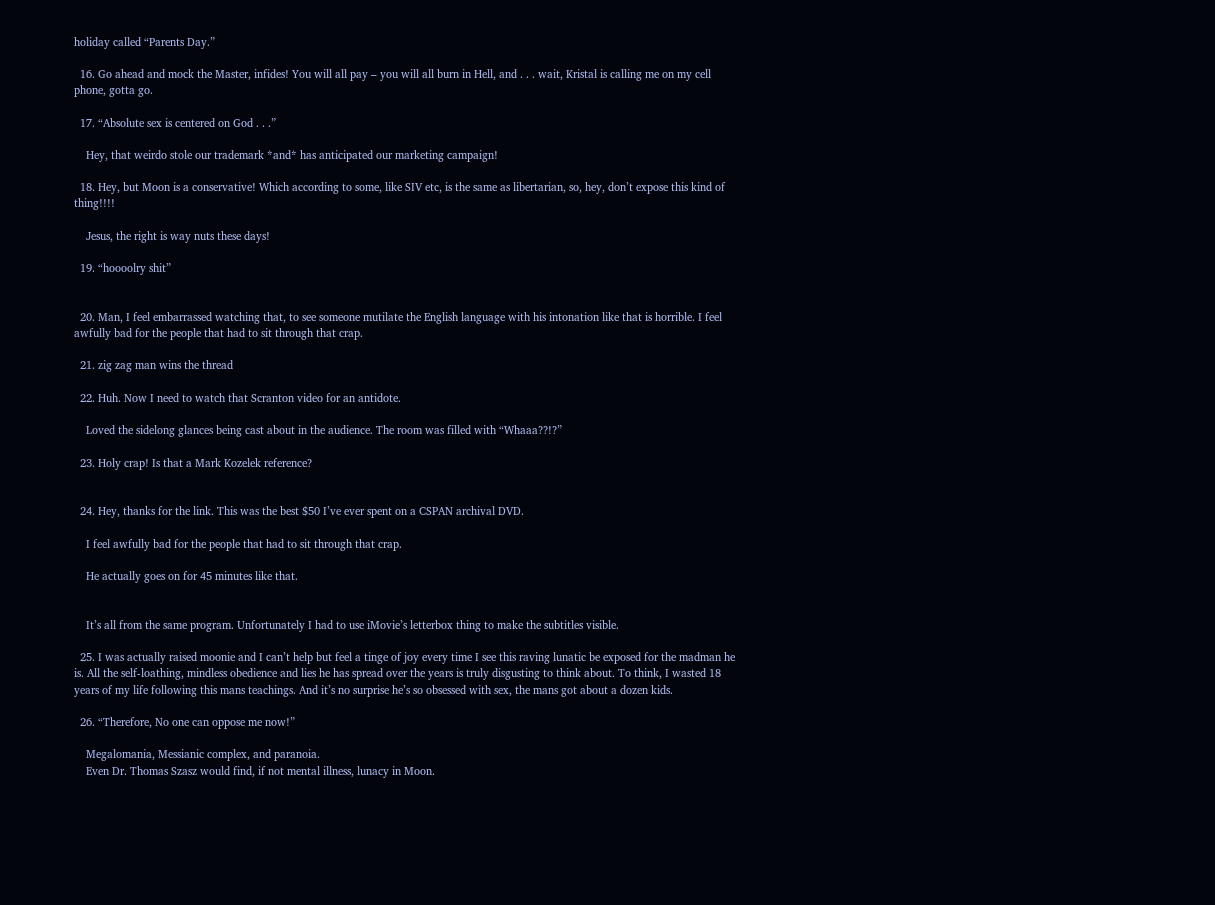holiday called “Parents Day.”

  16. Go ahead and mock the Master, infides! You will all pay – you will all burn in Hell, and . . . wait, Kristal is calling me on my cell phone, gotta go.

  17. “Absolute sex is centered on God . . .”

    Hey, that weirdo stole our trademark *and* has anticipated our marketing campaign!

  18. Hey, but Moon is a conservative! Which according to some, like SIV etc, is the same as libertarian, so, hey, don’t expose this kind of thing!!!!

    Jesus, the right is way nuts these days!

  19. “hoooolry shit”


  20. Man, I feel embarrassed watching that, to see someone mutilate the English language with his intonation like that is horrible. I feel awfully bad for the people that had to sit through that crap.

  21. zig zag man wins the thread

  22. Huh. Now I need to watch that Scranton video for an antidote.

    Loved the sidelong glances being cast about in the audience. The room was filled with “Whaaa??!?”

  23. Holy crap! Is that a Mark Kozelek reference?


  24. Hey, thanks for the link. This was the best $50 I’ve ever spent on a CSPAN archival DVD.

    I feel awfully bad for the people that had to sit through that crap.

    He actually goes on for 45 minutes like that.


    It’s all from the same program. Unfortunately I had to use iMovie’s letterbox thing to make the subtitles visible.

  25. I was actually raised moonie and I can’t help but feel a tinge of joy every time I see this raving lunatic be exposed for the madman he is. All the self-loathing, mindless obedience and lies he has spread over the years is truly disgusting to think about. To think, I wasted 18 years of my life following this mans teachings. And it’s no surprise he’s so obsessed with sex, the mans got about a dozen kids.

  26. “Therefore, No one can oppose me now!”

    Megalomania, Messianic complex, and paranoia.
    Even Dr. Thomas Szasz would find, if not mental illness, lunacy in Moon.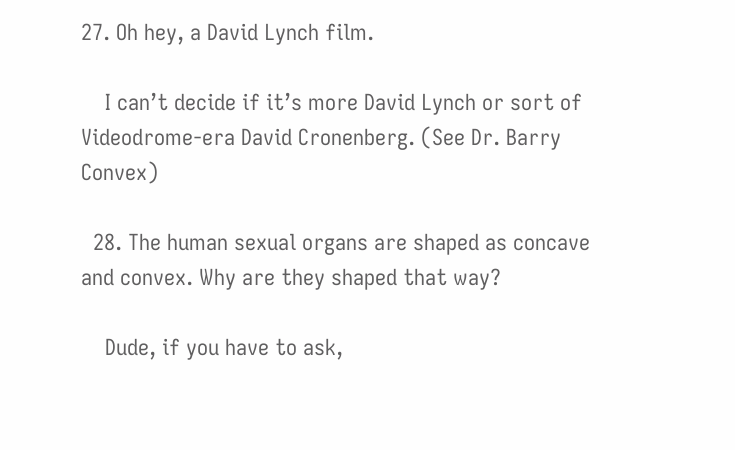27. Oh hey, a David Lynch film.

    I can’t decide if it’s more David Lynch or sort of Videodrome-era David Cronenberg. (See Dr. Barry Convex)

  28. The human sexual organs are shaped as concave and convex. Why are they shaped that way?

    Dude, if you have to ask,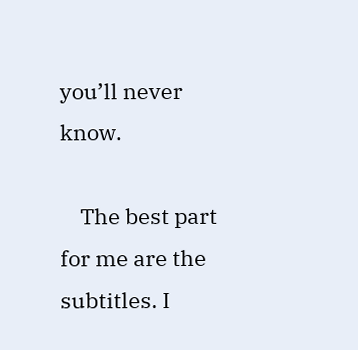you’ll never know.

    The best part for me are the subtitles. I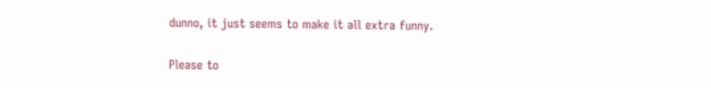dunno, it just seems to make it all extra funny.

Please to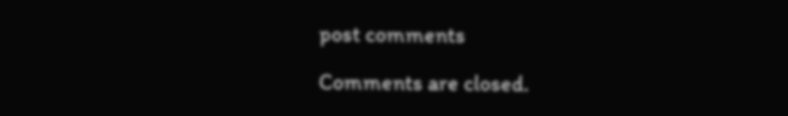post comments

Comments are closed.